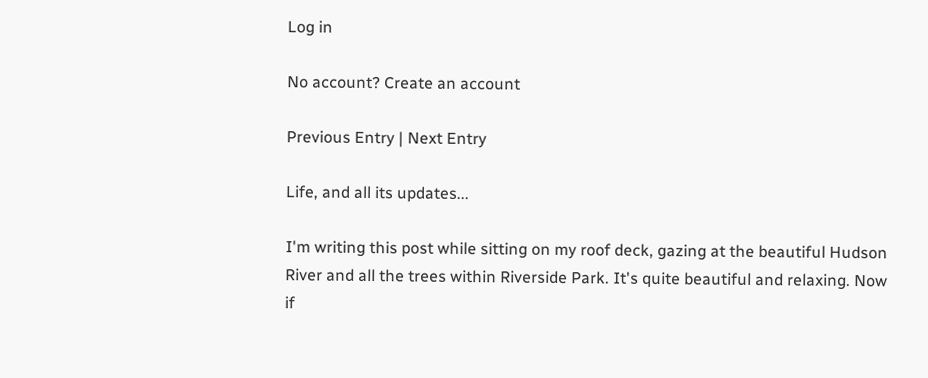Log in

No account? Create an account

Previous Entry | Next Entry

Life, and all its updates...

I'm writing this post while sitting on my roof deck, gazing at the beautiful Hudson River and all the trees within Riverside Park. It's quite beautiful and relaxing. Now if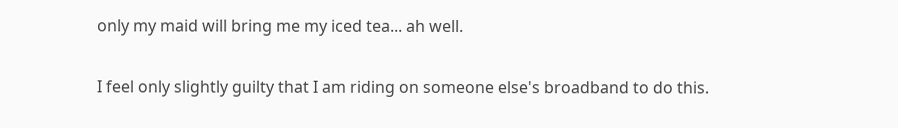only my maid will bring me my iced tea... ah well.

I feel only slightly guilty that I am riding on someone else's broadband to do this.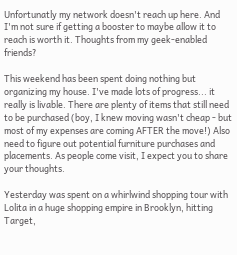Unfortunatly my network doesn't reach up here. And I'm not sure if getting a booster to maybe allow it to reach is worth it. Thoughts from my geek-enabled friends?

This weekend has been spent doing nothing but organizing my house. I've made lots of progress... it really is livable. There are plenty of items that still need to be purchased (boy, I knew moving wasn't cheap - but most of my expenses are coming AFTER the move!) Also need to figure out potential furniture purchases and placements. As people come visit, I expect you to share your thoughts.

Yesterday was spent on a whirlwind shopping tour with Lolita in a huge shopping empire in Brooklyn, hitting Target,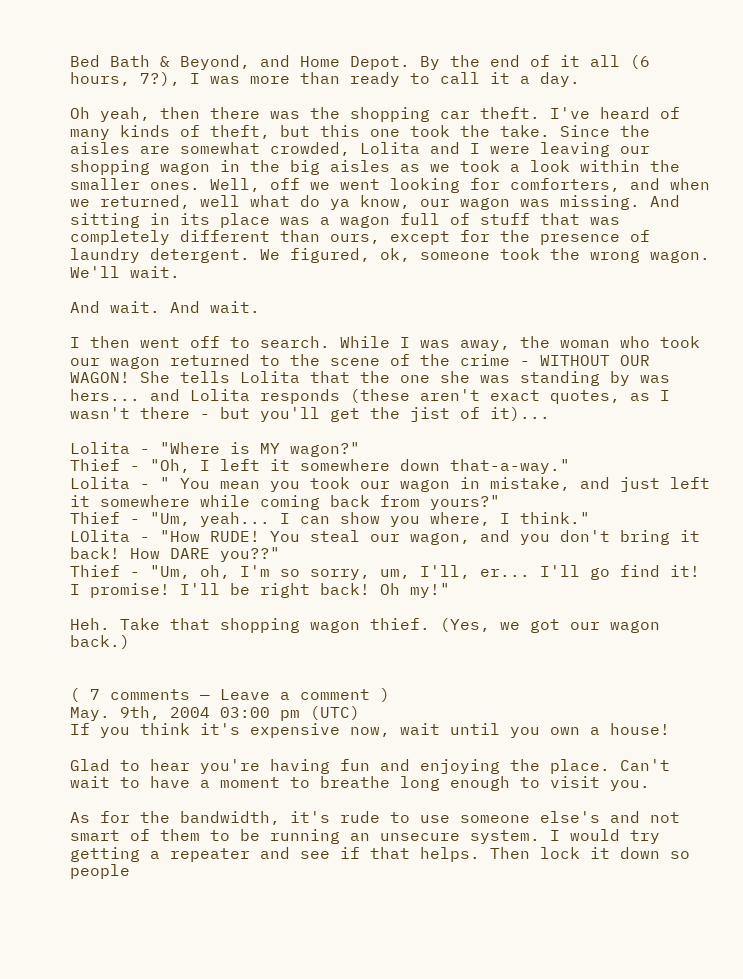Bed Bath & Beyond, and Home Depot. By the end of it all (6 hours, 7?), I was more than ready to call it a day.

Oh yeah, then there was the shopping car theft. I've heard of many kinds of theft, but this one took the take. Since the aisles are somewhat crowded, Lolita and I were leaving our shopping wagon in the big aisles as we took a look within the smaller ones. Well, off we went looking for comforters, and when we returned, well what do ya know, our wagon was missing. And sitting in its place was a wagon full of stuff that was completely different than ours, except for the presence of laundry detergent. We figured, ok, someone took the wrong wagon. We'll wait.

And wait. And wait.

I then went off to search. While I was away, the woman who took our wagon returned to the scene of the crime - WITHOUT OUR WAGON! She tells Lolita that the one she was standing by was hers... and Lolita responds (these aren't exact quotes, as I wasn't there - but you'll get the jist of it)...

Lolita - "Where is MY wagon?"
Thief - "Oh, I left it somewhere down that-a-way."
Lolita - " You mean you took our wagon in mistake, and just left it somewhere while coming back from yours?"
Thief - "Um, yeah... I can show you where, I think."
LOlita - "How RUDE! You steal our wagon, and you don't bring it back! How DARE you??"
Thief - "Um, oh, I'm so sorry, um, I'll, er... I'll go find it! I promise! I'll be right back! Oh my!"

Heh. Take that shopping wagon thief. (Yes, we got our wagon back.)


( 7 comments — Leave a comment )
May. 9th, 2004 03:00 pm (UTC)
If you think it's expensive now, wait until you own a house!

Glad to hear you're having fun and enjoying the place. Can't wait to have a moment to breathe long enough to visit you.

As for the bandwidth, it's rude to use someone else's and not smart of them to be running an unsecure system. I would try getting a repeater and see if that helps. Then lock it down so people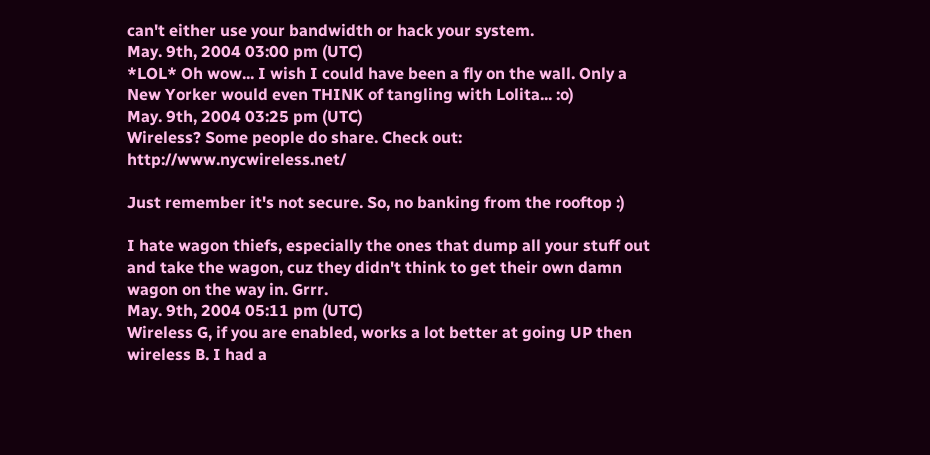can't either use your bandwidth or hack your system.
May. 9th, 2004 03:00 pm (UTC)
*LOL* Oh wow... I wish I could have been a fly on the wall. Only a New Yorker would even THINK of tangling with Lolita... :o)
May. 9th, 2004 03:25 pm (UTC)
Wireless? Some people do share. Check out: http://www.nycwireless.net/

Just remember it's not secure. So, no banking from the rooftop :)

I hate wagon thiefs, especially the ones that dump all your stuff out and take the wagon, cuz they didn't think to get their own damn wagon on the way in. Grrr.
May. 9th, 2004 05:11 pm (UTC)
Wireless G, if you are enabled, works a lot better at going UP then wireless B. I had a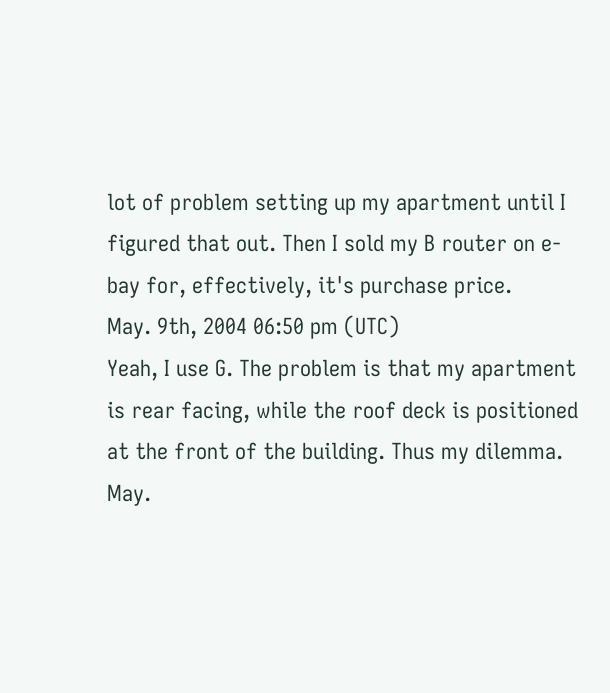lot of problem setting up my apartment until I figured that out. Then I sold my B router on e-bay for, effectively, it's purchase price.
May. 9th, 2004 06:50 pm (UTC)
Yeah, I use G. The problem is that my apartment is rear facing, while the roof deck is positioned at the front of the building. Thus my dilemma.
May.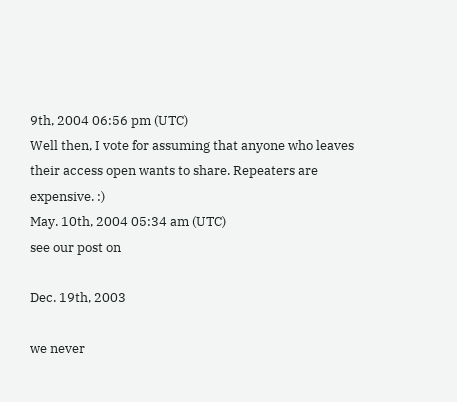9th, 2004 06:56 pm (UTC)
Well then, I vote for assuming that anyone who leaves their access open wants to share. Repeaters are expensive. :)
May. 10th, 2004 05:34 am (UTC)
see our post on

Dec. 19th, 2003

we never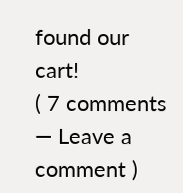found our cart!
( 7 comments — Leave a comment )